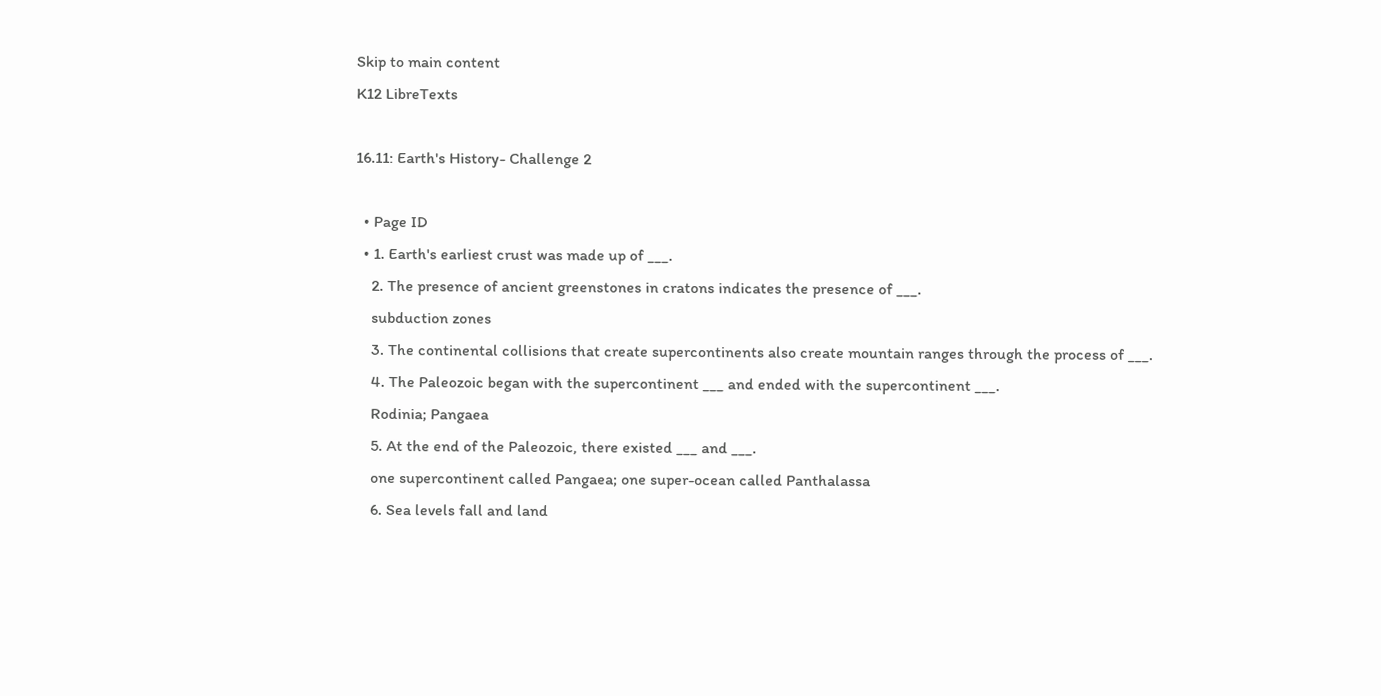Skip to main content
K12 LibreTexts

16.11: Earth's History- Challenge 2

  • Page ID
  • 1. Earth's earliest crust was made up of ___.
    2. The presence of ancient greenstones in cratons indicates the presence of ___.
    subduction zones
    3. The continental collisions that create supercontinents also create mountain ranges through the process of ___.
    4. The Paleozoic began with the supercontinent ___ and ended with the supercontinent ___.
    Rodinia; Pangaea
    5. At the end of the Paleozoic, there existed ___ and ___.
    one supercontinent called Pangaea; one super-ocean called Panthalassa
    6. Sea levels fall and land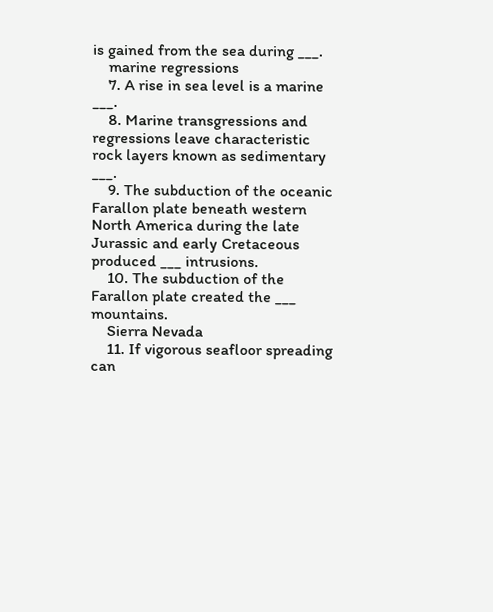is gained from the sea during ___.
    marine regressions
    7. A rise in sea level is a marine ___.
    8. Marine transgressions and regressions leave characteristic rock layers known as sedimentary ___.
    9. The subduction of the oceanic Farallon plate beneath western North America during the late Jurassic and early Cretaceous produced ___ intrusions.
    10. The subduction of the Farallon plate created the ___ mountains.
    Sierra Nevada
    11. If vigorous seafloor spreading can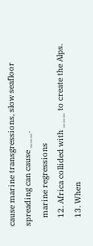cause marine transgressions, slow seafloor spreading can cause ___.
    marine regressions
    12. Africa collided with ___ to create the Alps.
    13. When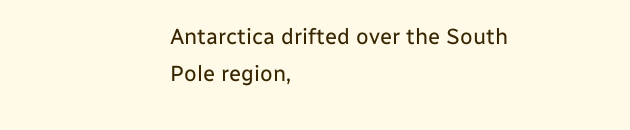Antarctica drifted over the South Pole region,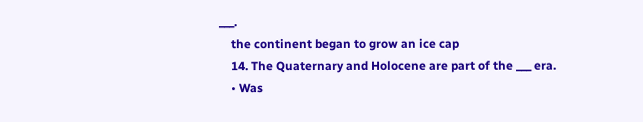___.
    the continent began to grow an ice cap
    14. The Quaternary and Holocene are part of the ___ era.
    • Was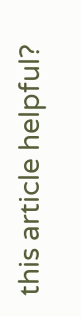this article helpful?